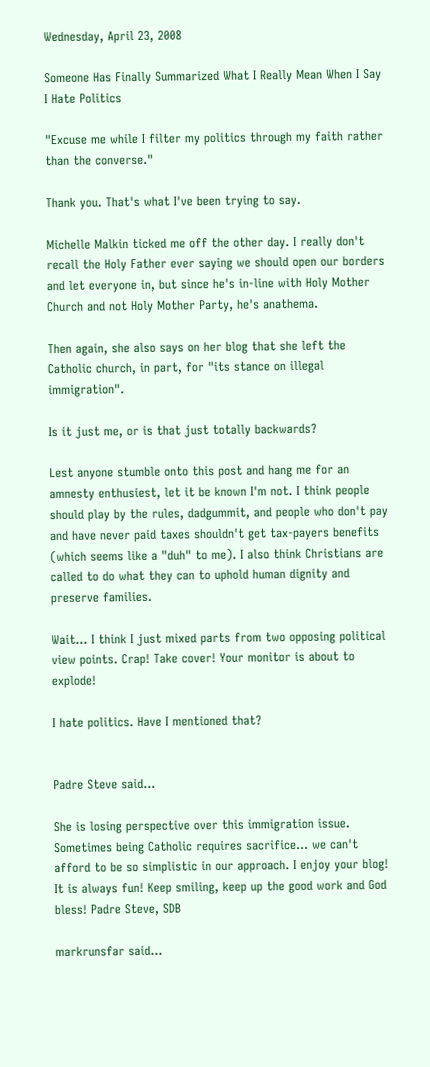Wednesday, April 23, 2008

Someone Has Finally Summarized What I Really Mean When I Say I Hate Politics

"Excuse me while I filter my politics through my faith rather than the converse."

Thank you. That's what I've been trying to say.

Michelle Malkin ticked me off the other day. I really don't recall the Holy Father ever saying we should open our borders and let everyone in, but since he's in-line with Holy Mother Church and not Holy Mother Party, he's anathema.

Then again, she also says on her blog that she left the Catholic church, in part, for "its stance on illegal immigration".

Is it just me, or is that just totally backwards?

Lest anyone stumble onto this post and hang me for an amnesty enthusiest, let it be known I'm not. I think people should play by the rules, dadgummit, and people who don't pay and have never paid taxes shouldn't get tax-payers benefits (which seems like a "duh" to me). I also think Christians are called to do what they can to uphold human dignity and preserve families.

Wait... I think I just mixed parts from two opposing political view points. Crap! Take cover! Your monitor is about to explode!

I hate politics. Have I mentioned that?


Padre Steve said...

She is losing perspective over this immigration issue. Sometimes being Catholic requires sacrifice... we can't afford to be so simplistic in our approach. I enjoy your blog! It is always fun! Keep smiling, keep up the good work and God bless! Padre Steve, SDB

markrunsfar said...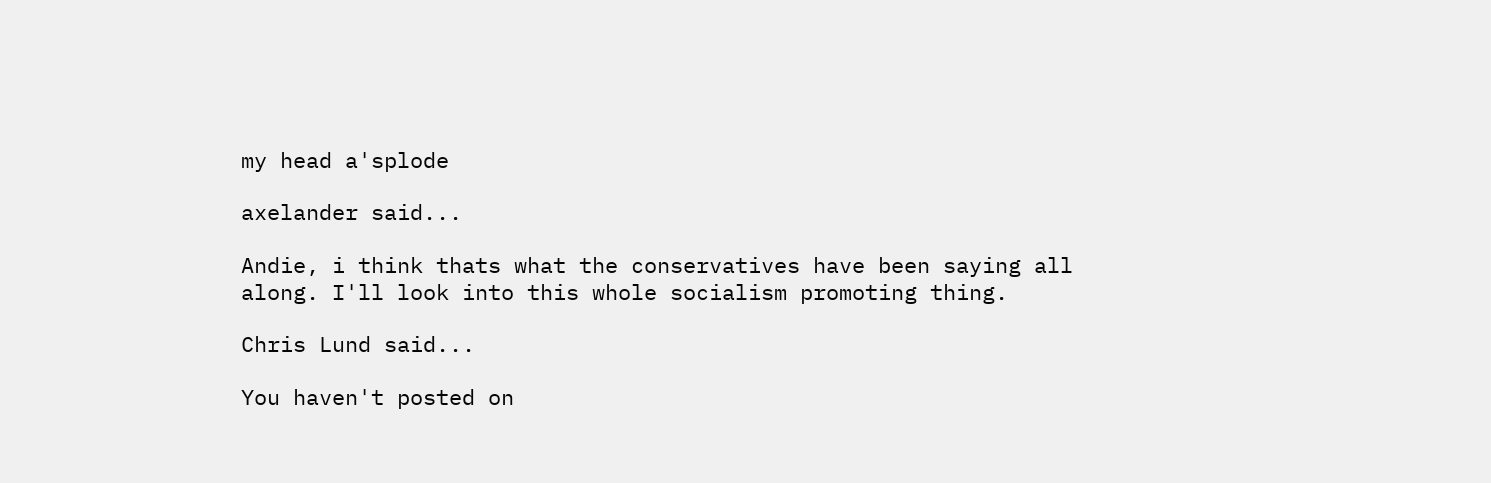my head a'splode

axelander said...

Andie, i think thats what the conservatives have been saying all along. I'll look into this whole socialism promoting thing.

Chris Lund said...

You haven't posted on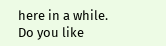here in a while. Do you like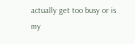actually get too busy or is my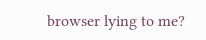browser lying to me?